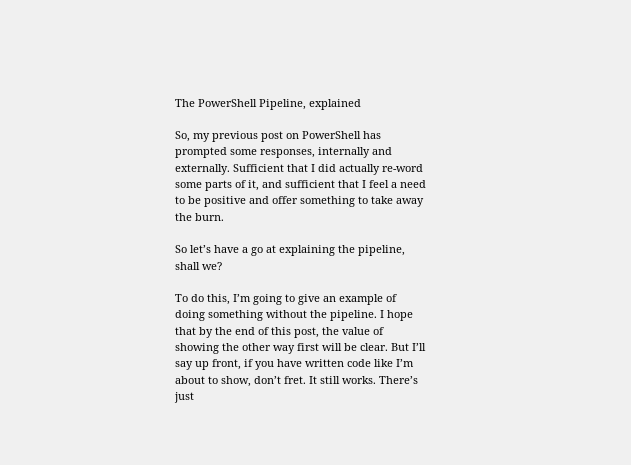The PowerShell Pipeline, explained

So, my previous post on PowerShell has prompted some responses, internally and externally. Sufficient that I did actually re-word some parts of it, and sufficient that I feel a need to be positive and offer something to take away the burn.

So let’s have a go at explaining the pipeline, shall we?

To do this, I’m going to give an example of doing something without the pipeline. I hope that by the end of this post, the value of showing the other way first will be clear. But I’ll say up front, if you have written code like I’m about to show, don’t fret. It still works. There’s just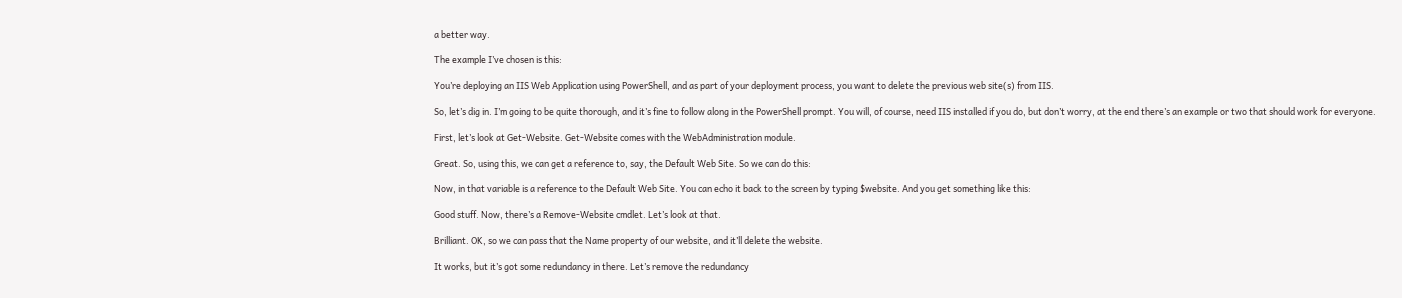a better way.

The example I’ve chosen is this:

You’re deploying an IIS Web Application using PowerShell, and as part of your deployment process, you want to delete the previous web site(s) from IIS.

So, let’s dig in. I’m going to be quite thorough, and it’s fine to follow along in the PowerShell prompt. You will, of course, need IIS installed if you do, but don’t worry, at the end there’s an example or two that should work for everyone.

First, let’s look at Get-Website. Get-Website comes with the WebAdministration module.

Great. So, using this, we can get a reference to, say, the Default Web Site. So we can do this:

Now, in that variable is a reference to the Default Web Site. You can echo it back to the screen by typing $website. And you get something like this:

Good stuff. Now, there’s a Remove-Website cmdlet. Let’s look at that.

Brilliant. OK, so we can pass that the Name property of our website, and it’ll delete the website.

It works, but it’s got some redundancy in there. Let’s remove the redundancy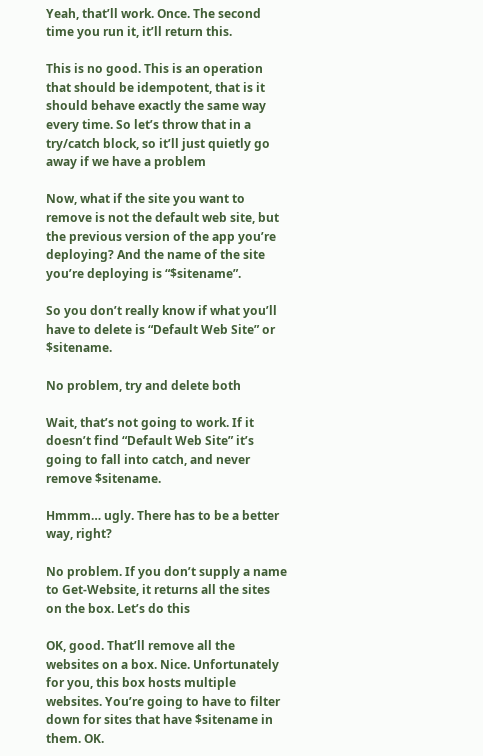Yeah, that’ll work. Once. The second time you run it, it’ll return this.

This is no good. This is an operation that should be idempotent, that is it should behave exactly the same way every time. So let’s throw that in a try/catch block, so it’ll just quietly go away if we have a problem

Now, what if the site you want to remove is not the default web site, but the previous version of the app you’re deploying? And the name of the site you’re deploying is “$sitename”.

So you don’t really know if what you’ll have to delete is “Default Web Site” or $sitename.

No problem, try and delete both

Wait, that’s not going to work. If it doesn’t find “Default Web Site” it’s going to fall into catch, and never remove $sitename.

Hmmm… ugly. There has to be a better way, right?

No problem. If you don’t supply a name to Get-Website, it returns all the sites on the box. Let’s do this

OK, good. That’ll remove all the websites on a box. Nice. Unfortunately for you, this box hosts multiple websites. You’re going to have to filter down for sites that have $sitename in them. OK.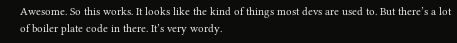Awesome. So this works. It looks like the kind of things most devs are used to. But there’s a lot of boiler plate code in there. It’s very wordy.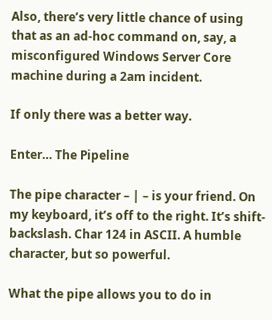Also, there’s very little chance of using that as an ad-hoc command on, say, a misconfigured Windows Server Core machine during a 2am incident.

If only there was a better way.

Enter… The Pipeline

The pipe character – | – is your friend. On my keyboard, it’s off to the right. It’s shift-backslash. Char 124 in ASCII. A humble character, but so powerful.

What the pipe allows you to do in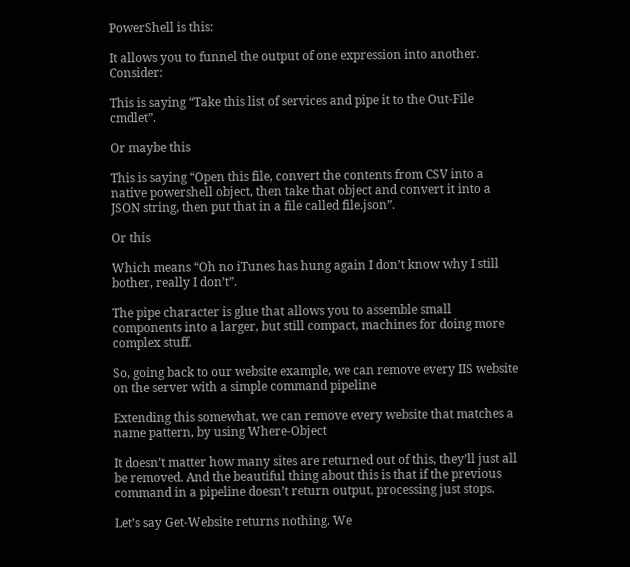PowerShell is this:

It allows you to funnel the output of one expression into another. Consider:

This is saying “Take this list of services and pipe it to the Out-File cmdlet”.

Or maybe this

This is saying “Open this file, convert the contents from CSV into a native powershell object, then take that object and convert it into a JSON string, then put that in a file called file.json”.

Or this

Which means “Oh no iTunes has hung again I don’t know why I still bother, really I don’t”.

The pipe character is glue that allows you to assemble small components into a larger, but still compact, machines for doing more complex stuff.

So, going back to our website example, we can remove every IIS website on the server with a simple command pipeline

Extending this somewhat, we can remove every website that matches a name pattern, by using Where-Object

It doesn’t matter how many sites are returned out of this, they’ll just all be removed. And the beautiful thing about this is that if the previous command in a pipeline doesn’t return output, processing just stops.

Let’s say Get-Website returns nothing. We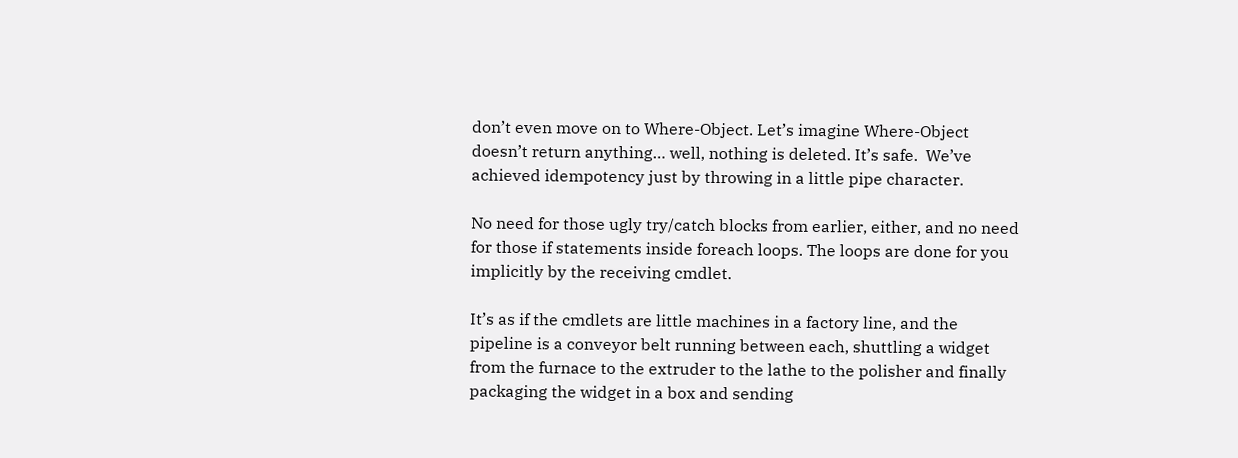don’t even move on to Where-Object. Let’s imagine Where-Object doesn’t return anything… well, nothing is deleted. It’s safe.  We’ve achieved idempotency just by throwing in a little pipe character.

No need for those ugly try/catch blocks from earlier, either, and no need for those if statements inside foreach loops. The loops are done for you implicitly by the receiving cmdlet.

It’s as if the cmdlets are little machines in a factory line, and the pipeline is a conveyor belt running between each, shuttling a widget from the furnace to the extruder to the lathe to the polisher and finally packaging the widget in a box and sending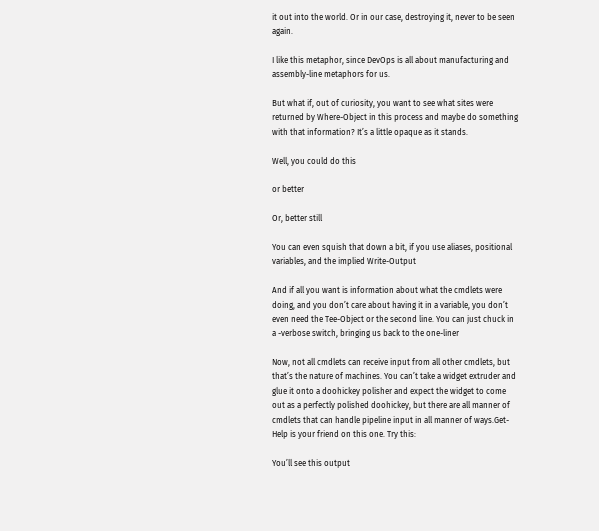it out into the world. Or in our case, destroying it, never to be seen again.

I like this metaphor, since DevOps is all about manufacturing and assembly-line metaphors for us.

But what if, out of curiosity, you want to see what sites were returned by Where-Object in this process and maybe do something with that information? It’s a little opaque as it stands.

Well, you could do this

or better

Or, better still

You can even squish that down a bit, if you use aliases, positional variables, and the implied Write-Output

And if all you want is information about what the cmdlets were doing, and you don’t care about having it in a variable, you don’t even need the Tee-Object or the second line. You can just chuck in a -verbose switch, bringing us back to the one-liner

Now, not all cmdlets can receive input from all other cmdlets, but that’s the nature of machines. You can’t take a widget extruder and glue it onto a doohickey polisher and expect the widget to come out as a perfectly polished doohickey, but there are all manner of cmdlets that can handle pipeline input in all manner of ways.Get-Help is your friend on this one. Try this:

You’ll see this output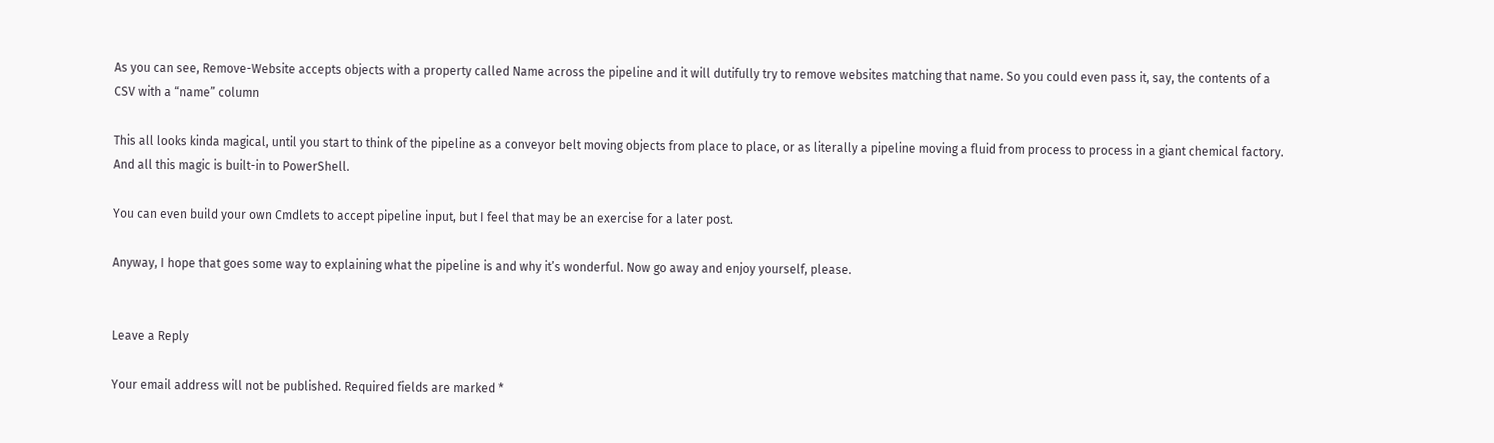As you can see, Remove-Website accepts objects with a property called Name across the pipeline and it will dutifully try to remove websites matching that name. So you could even pass it, say, the contents of a CSV with a “name” column

This all looks kinda magical, until you start to think of the pipeline as a conveyor belt moving objects from place to place, or as literally a pipeline moving a fluid from process to process in a giant chemical factory. And all this magic is built-in to PowerShell.

You can even build your own Cmdlets to accept pipeline input, but I feel that may be an exercise for a later post.

Anyway, I hope that goes some way to explaining what the pipeline is and why it’s wonderful. Now go away and enjoy yourself, please.


Leave a Reply

Your email address will not be published. Required fields are marked *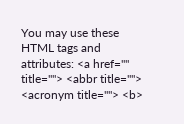You may use these HTML tags and attributes: <a href="" title=""> <abbr title=""> <acronym title=""> <b>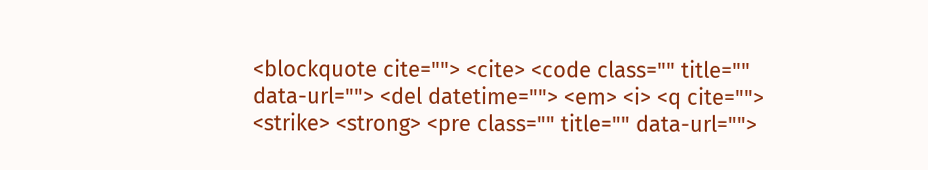<blockquote cite=""> <cite> <code class="" title="" data-url=""> <del datetime=""> <em> <i> <q cite=""> <strike> <strong> <pre class="" title="" data-url="">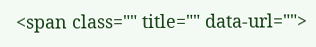<span class="" title="" data-url="">